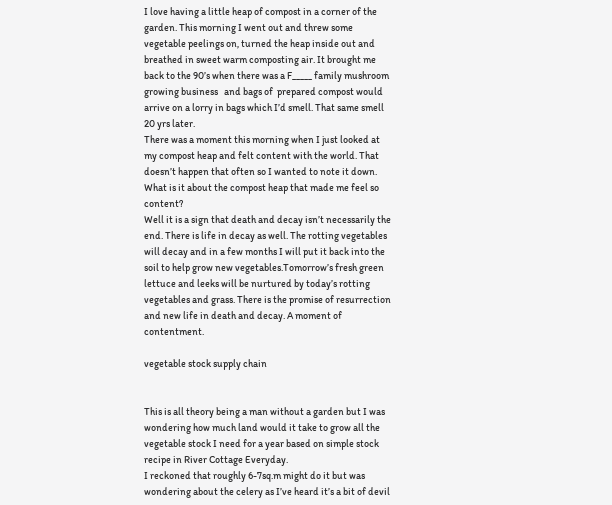I love having a little heap of compost in a corner of the garden. This morning I went out and threw some vegetable peelings on, turned the heap inside out and breathed in sweet warm composting air. It brought me back to the 90’s when there was a F_____ family mushroom growing business   and bags of  prepared compost would arrive on a lorry in bags which I’d smell. That same smell 20 yrs later.
There was a moment this morning when I just looked at my compost heap and felt content with the world. That doesn’t happen that often so I wanted to note it down. What is it about the compost heap that made me feel so content?
Well it is a sign that death and decay isn’t necessarily the end. There is life in decay as well. The rotting vegetables will decay and in a few months I will put it back into the soil to help grow new vegetables.Tomorrow’s fresh green lettuce and leeks will be nurtured by today’s rotting vegetables and grass. There is the promise of resurrection and new life in death and decay. A moment of contentment.

vegetable stock supply chain


This is all theory being a man without a garden but I was wondering how much land would it take to grow all the vegetable stock I need for a year based on simple stock recipe in River Cottage Everyday.
I reckoned that roughly 6-7sq.m might do it but was wondering about the celery as I’ve heard it’s a bit of devil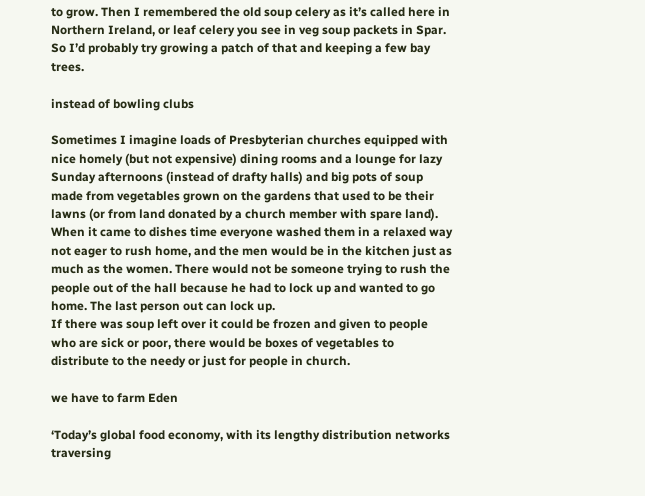to grow. Then I remembered the old soup celery as it’s called here in Northern Ireland, or leaf celery you see in veg soup packets in Spar. So I’d probably try growing a patch of that and keeping a few bay trees.

instead of bowling clubs

Sometimes I imagine loads of Presbyterian churches equipped with nice homely (but not expensive) dining rooms and a lounge for lazy Sunday afternoons (instead of drafty halls) and big pots of soup made from vegetables grown on the gardens that used to be their lawns (or from land donated by a church member with spare land).
When it came to dishes time everyone washed them in a relaxed way not eager to rush home, and the men would be in the kitchen just as much as the women. There would not be someone trying to rush the people out of the hall because he had to lock up and wanted to go home. The last person out can lock up.
If there was soup left over it could be frozen and given to people who are sick or poor, there would be boxes of vegetables to distribute to the needy or just for people in church.

we have to farm Eden

‘Today’s global food economy, with its lengthy distribution networks traversing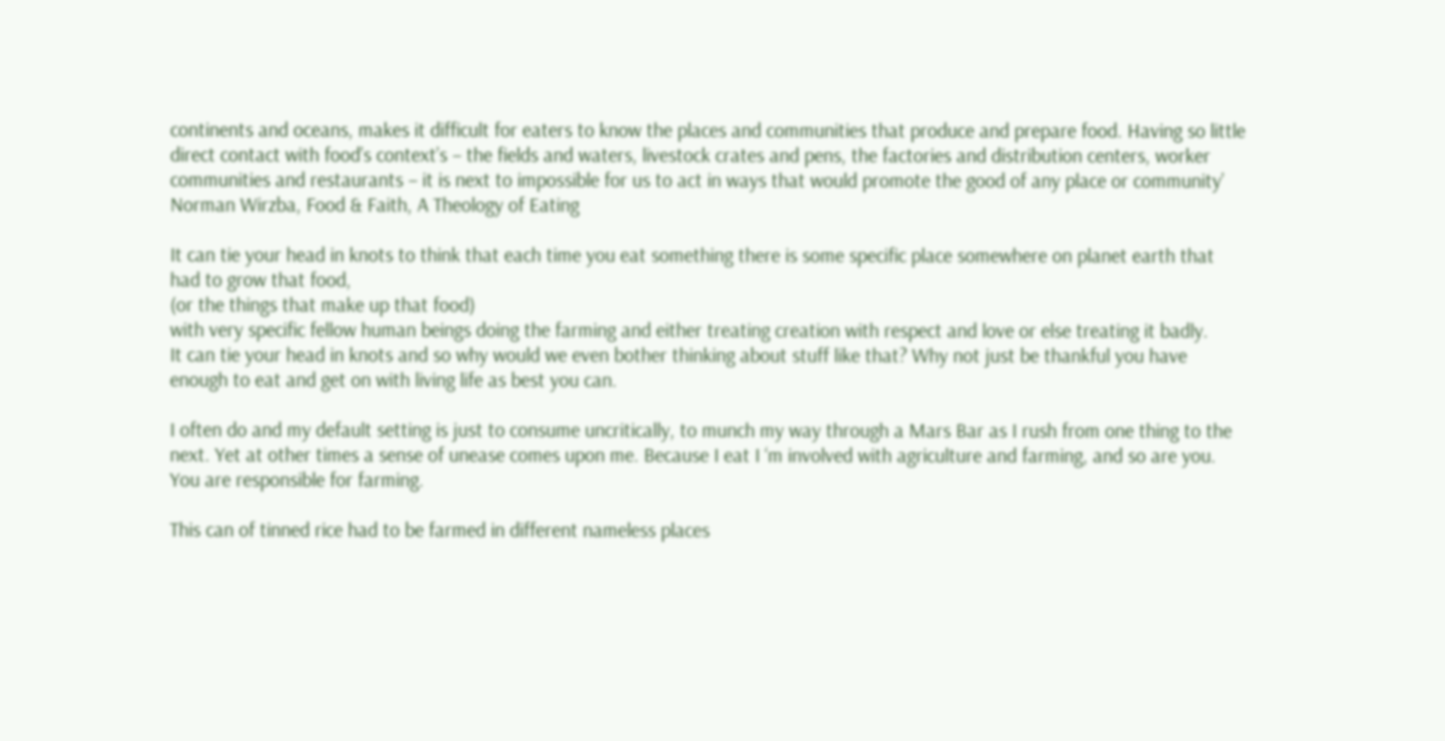continents and oceans, makes it difficult for eaters to know the places and communities that produce and prepare food. Having so little direct contact with food’s context’s – the fields and waters, livestock crates and pens, the factories and distribution centers, worker communities and restaurants – it is next to impossible for us to act in ways that would promote the good of any place or community’
Norman Wirzba, Food & Faith, A Theology of Eating

It can tie your head in knots to think that each time you eat something there is some specific place somewhere on planet earth that had to grow that food,
(or the things that make up that food)
with very specific fellow human beings doing the farming and either treating creation with respect and love or else treating it badly.
It can tie your head in knots and so why would we even bother thinking about stuff like that? Why not just be thankful you have enough to eat and get on with living life as best you can.

I often do and my default setting is just to consume uncritically, to munch my way through a Mars Bar as I rush from one thing to the next. Yet at other times a sense of unease comes upon me. Because I eat I ‘m involved with agriculture and farming, and so are you. You are responsible for farming.

This can of tinned rice had to be farmed in different nameless places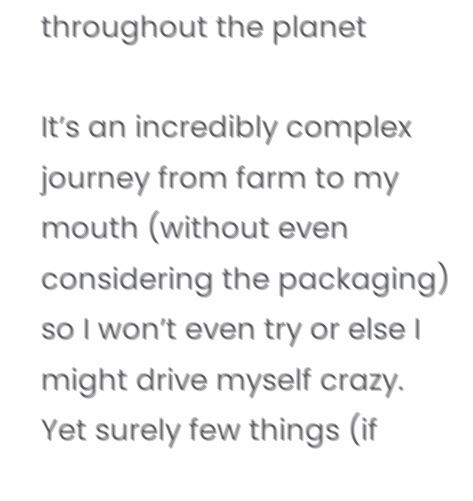throughout the planet

It’s an incredibly complex journey from farm to my mouth (without even considering the packaging) so I won’t even try or else I might drive myself crazy.
Yet surely few things (if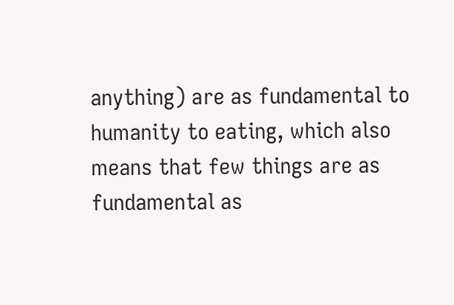anything) are as fundamental to humanity to eating, which also means that few things are as fundamental as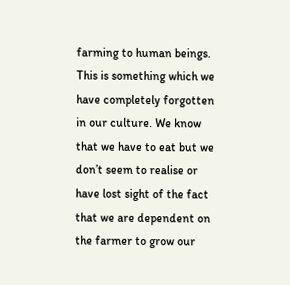farming to human beings.
This is something which we have completely forgotten in our culture. We know that we have to eat but we don’t seem to realise or have lost sight of the fact that we are dependent on the farmer to grow our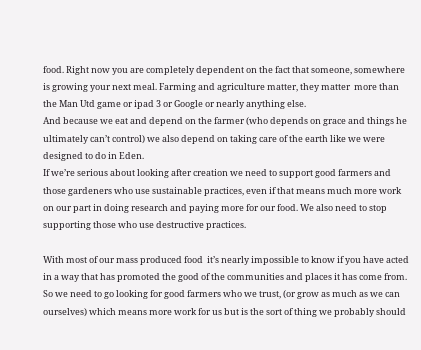food. Right now you are completely dependent on the fact that someone, somewhere is growing your next meal. Farming and agriculture matter, they matter  more than the Man Utd game or ipad 3 or Google or nearly anything else.
And because we eat and depend on the farmer (who depends on grace and things he ultimately can’t control) we also depend on taking care of the earth like we were designed to do in Eden.
If we’re serious about looking after creation we need to support good farmers and those gardeners who use sustainable practices, even if that means much more work on our part in doing research and paying more for our food. We also need to stop supporting those who use destructive practices.

With most of our mass produced food  it’s nearly impossible to know if you have acted in a way that has promoted the good of the communities and places it has come from. So we need to go looking for good farmers who we trust, (or grow as much as we can ourselves) which means more work for us but is the sort of thing we probably should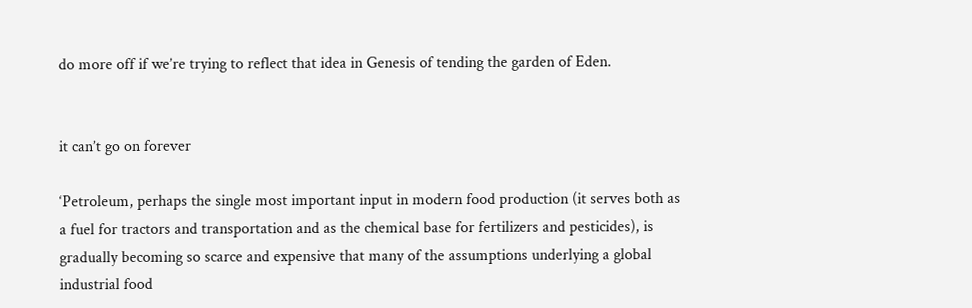do more off if we’re trying to reflect that idea in Genesis of tending the garden of Eden.


it can’t go on forever

‘Petroleum, perhaps the single most important input in modern food production (it serves both as a fuel for tractors and transportation and as the chemical base for fertilizers and pesticides), is gradually becoming so scarce and expensive that many of the assumptions underlying a global industrial food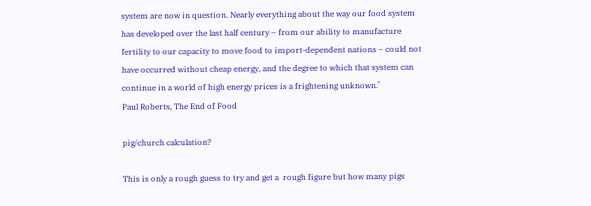system are now in question. Nearly everything about the way our food system has developed over the last half century – from our ability to manufacture fertility to our capacity to move food to import-dependent nations – could not have occurred without cheap energy, and the degree to which that system can continue in a world of high energy prices is a frightening unknown.’
Paul Roberts, The End of Food

pig/church calculation?

This is only a rough guess to try and get a  rough figure but how many pigs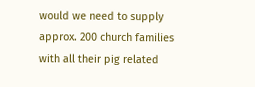would we need to supply approx. 200 church families with all their pig related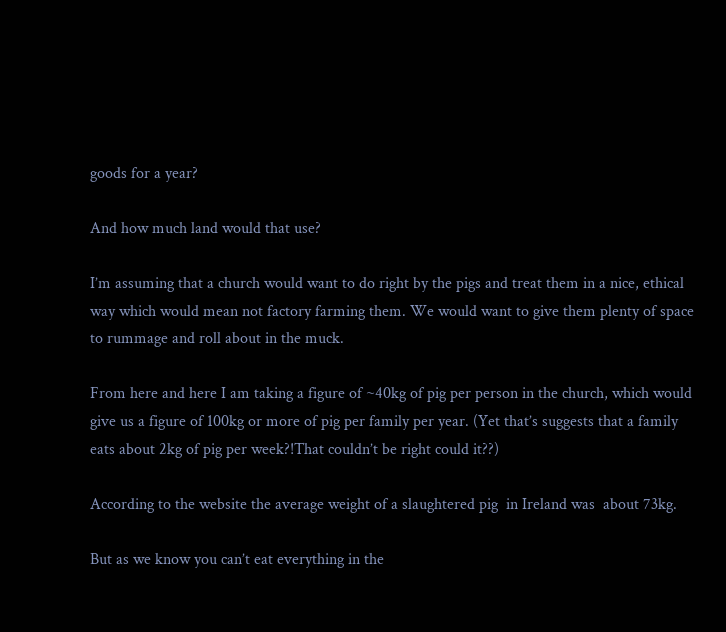goods for a year?

And how much land would that use?

I’m assuming that a church would want to do right by the pigs and treat them in a nice, ethical way which would mean not factory farming them. We would want to give them plenty of space to rummage and roll about in the muck.

From here and here I am taking a figure of ~40kg of pig per person in the church, which would give us a figure of 100kg or more of pig per family per year. (Yet that’s suggests that a family eats about 2kg of pig per week?!That couldn’t be right could it??)

According to the website the average weight of a slaughtered pig  in Ireland was  about 73kg.

But as we know you can’t eat everything in the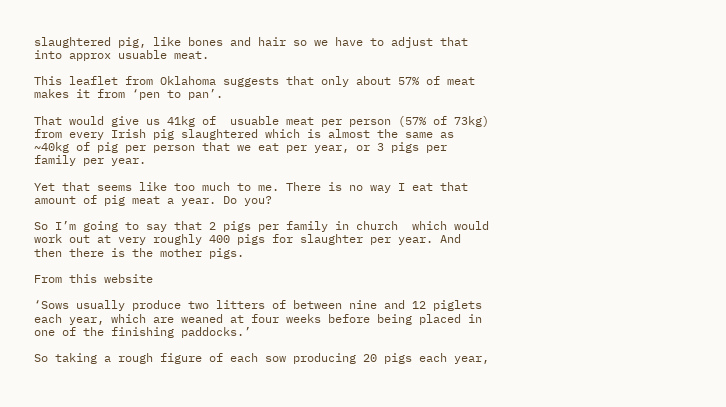slaughtered pig, like bones and hair so we have to adjust that into approx usuable meat.

This leaflet from Oklahoma suggests that only about 57% of meat makes it from ‘pen to pan’.

That would give us 41kg of  usuable meat per person (57% of 73kg) from every Irish pig slaughtered which is almost the same as ~40kg of pig per person that we eat per year, or 3 pigs per family per year.

Yet that seems like too much to me. There is no way I eat that amount of pig meat a year. Do you?

So I’m going to say that 2 pigs per family in church  which would work out at very roughly 400 pigs for slaughter per year. And then there is the mother pigs.

From this website

‘Sows usually produce two litters of between nine and 12 piglets each year, which are weaned at four weeks before being placed in one of the finishing paddocks.’

So taking a rough figure of each sow producing 20 pigs each year,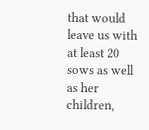that would leave us with at least 20 sows as well as her children,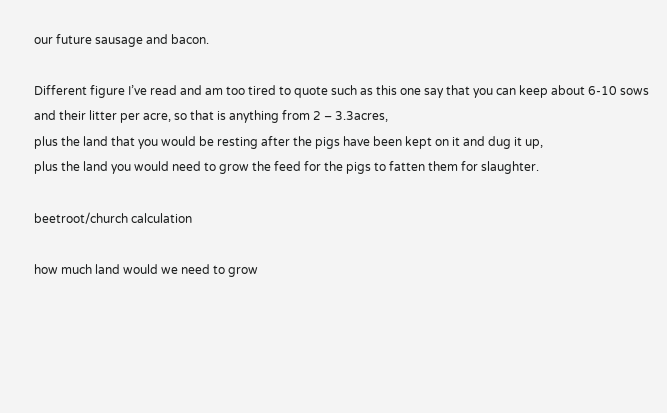our future sausage and bacon.

Different figure I’ve read and am too tired to quote such as this one say that you can keep about 6-10 sows and their litter per acre, so that is anything from 2 – 3.3acres,
plus the land that you would be resting after the pigs have been kept on it and dug it up,
plus the land you would need to grow the feed for the pigs to fatten them for slaughter.

beetroot/church calculation

how much land would we need to grow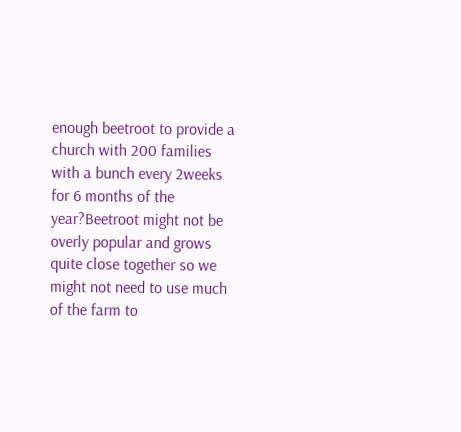enough beetroot to provide a church with 200 families with a bunch every 2weeks for 6 months of the year?Beetroot might not be overly popular and grows quite close together so we might not need to use much of the farm to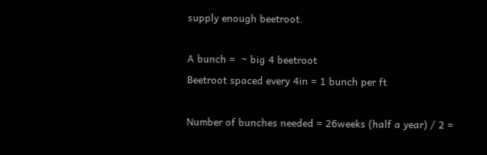supply enough beetroot.

A bunch =  ~ big 4 beetroot
Beetroot spaced every 4in = 1 bunch per ft

Number of bunches needed = 26weeks (half a year) / 2 =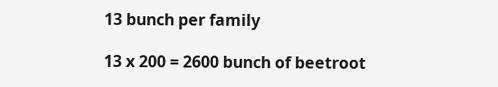13 bunch per family

13 x 200 = 2600 bunch of beetroot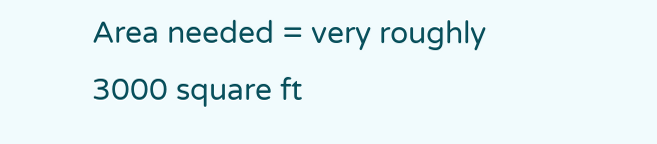Area needed = very roughly 3000 square ft